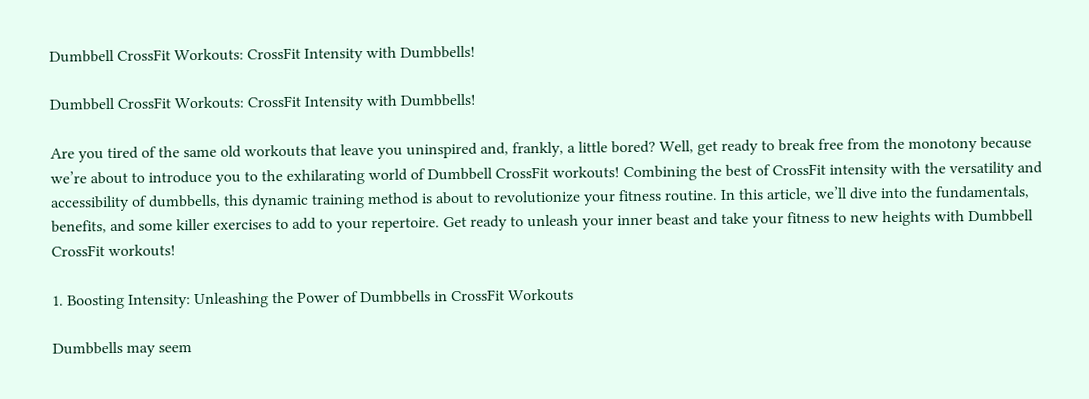Dumbbell CrossFit Workouts: CrossFit Intensity with Dumbbells!

Dumbbell CrossFit Workouts: CrossFit Intensity with Dumbbells!

Are you tired of the same old workouts that leave you uninspired and, frankly, a little bored? Well, get ready to break free from the monotony because we’re about to introduce you to the exhilarating world of Dumbbell CrossFit workouts! Combining the best of CrossFit intensity with the versatility and accessibility of dumbbells, this dynamic training method is about to revolutionize your fitness routine. In this article, we’ll dive into the fundamentals, benefits, and some killer exercises to add to your repertoire. Get ready to unleash your inner beast and take your fitness to new heights with Dumbbell CrossFit workouts!

1. Boosting Intensity: Unleashing the Power of Dumbbells in CrossFit Workouts

Dumbbells may seem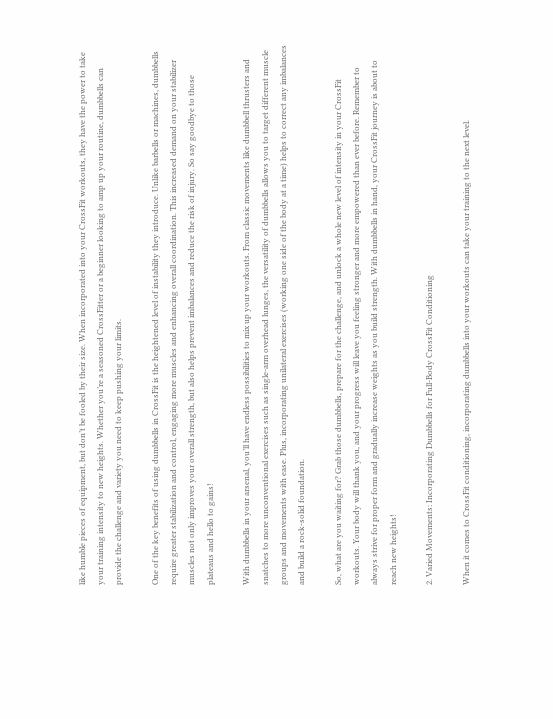like humble pieces of equipment, but don’t be fooled by their size. When incorporated into your CrossFit workouts, they have the power to take your training intensity to new heights. Whether you’re a seasoned CrossFitter or a beginner looking to amp up your routine, dumbbells can provide the challenge and variety you need to keep pushing your limits.

One of the key benefits of using dumbbells in CrossFit is the heightened level of instability they introduce. Unlike barbells or machines, dumbbells require greater stabilization and control, engaging more muscles and enhancing overall coordination. This increased demand on your stabilizer muscles not only improves your overall strength, but also helps prevent imbalances and reduce the risk of injury. So say goodbye to those plateaus and hello to gains!

With dumbbells in your arsenal, you’ll have endless possibilities to mix up your workouts. From classic movements like dumbbell thrusters and snatches to more unconventional exercises such as single-arm overhead lunges, the versatility of dumbbells allows you to target different muscle groups and movements with ease. Plus, incorporating unilateral exercises (working one side of the body at a time) helps to correct any imbalances and build a rock-solid foundation.

So, what are you waiting for? Grab those dumbbells, prepare for the challenge, and unlock a whole new level of intensity in your CrossFit workouts. Your body will thank you, and your progress will leave you feeling stronger and more empowered than ever before. Remember to always strive for proper form and gradually increase weights as you build strength. With dumbbells in hand, your CrossFit journey is about to reach new heights!

2. Varied Movements: Incorporating Dumbbells for Full-Body CrossFit Conditioning

When it comes to CrossFit conditioning, incorporating dumbbells into your workouts can take your training to the next level.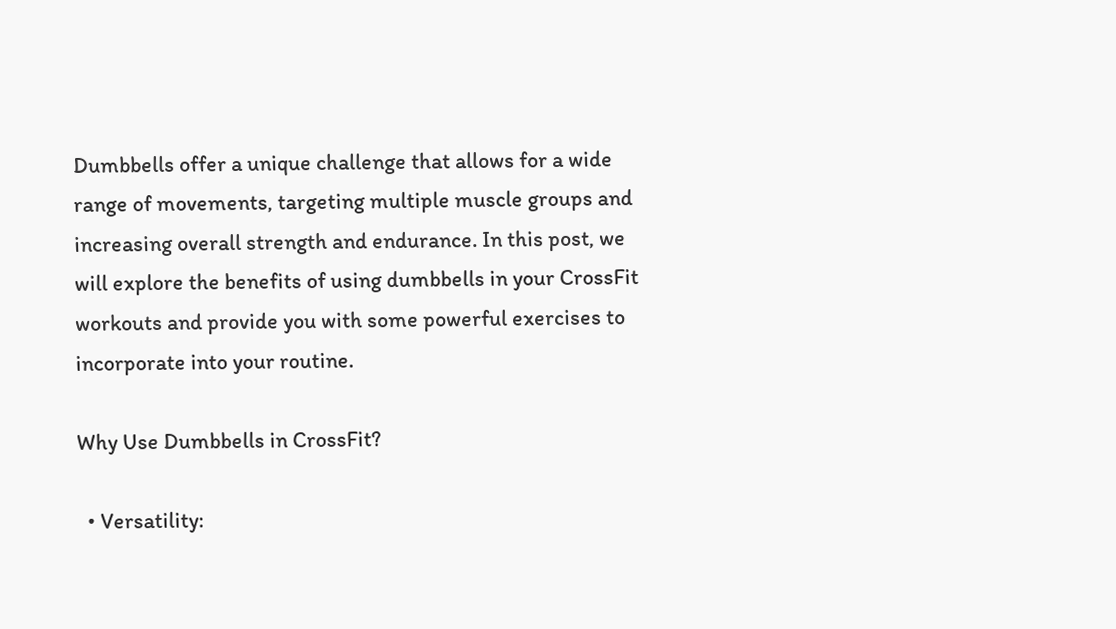Dumbbells offer a unique challenge that allows for a wide range of movements, targeting multiple muscle groups and increasing overall strength and endurance. In this post, we will explore the benefits of using dumbbells in your CrossFit workouts and provide you with some powerful exercises to incorporate into your routine.

Why Use Dumbbells in CrossFit?

  • Versatility: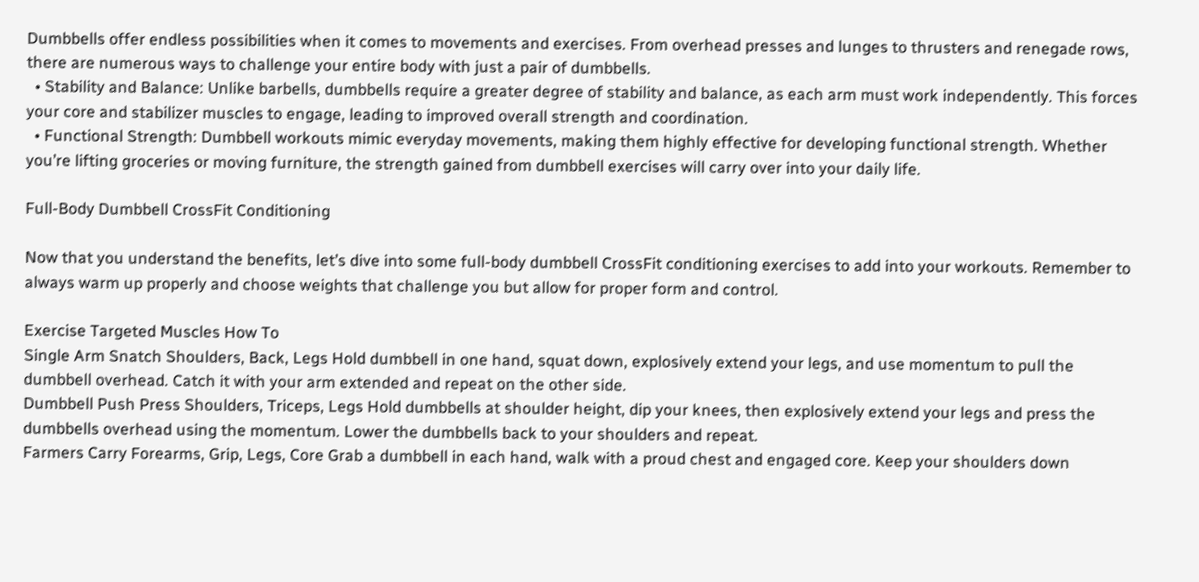Dumbbells offer endless possibilities when it comes to movements and exercises. From overhead presses and lunges to thrusters and renegade rows, there are numerous ways to challenge your entire body with just a pair of dumbbells.
  • Stability and Balance: Unlike barbells, dumbbells require a greater degree of stability and balance, as each arm must work independently. This forces your core and stabilizer muscles to engage, leading to improved overall strength and coordination.
  • Functional Strength: Dumbbell workouts mimic everyday movements, making them highly effective for developing functional strength. Whether you’re lifting groceries or moving furniture, the strength gained from dumbbell exercises will carry over into your daily life.

Full-Body Dumbbell CrossFit Conditioning

Now that you understand the benefits, let’s dive into some full-body dumbbell CrossFit conditioning exercises to add into your workouts. Remember to always warm up properly and choose weights that challenge you but allow for proper form and control.

Exercise Targeted Muscles How To
Single Arm Snatch Shoulders, Back, Legs Hold dumbbell in one hand, squat down, explosively extend your legs, and use momentum to pull the dumbbell overhead. Catch it with your arm extended and repeat on the other side.
Dumbbell Push Press Shoulders, Triceps, Legs Hold dumbbells at shoulder height, dip your knees, then explosively extend your legs and press the dumbbells overhead using the momentum. Lower the dumbbells back to your shoulders and repeat.
Farmers Carry Forearms, Grip, Legs, Core Grab a dumbbell in each hand, walk with a proud chest and engaged core. Keep your shoulders down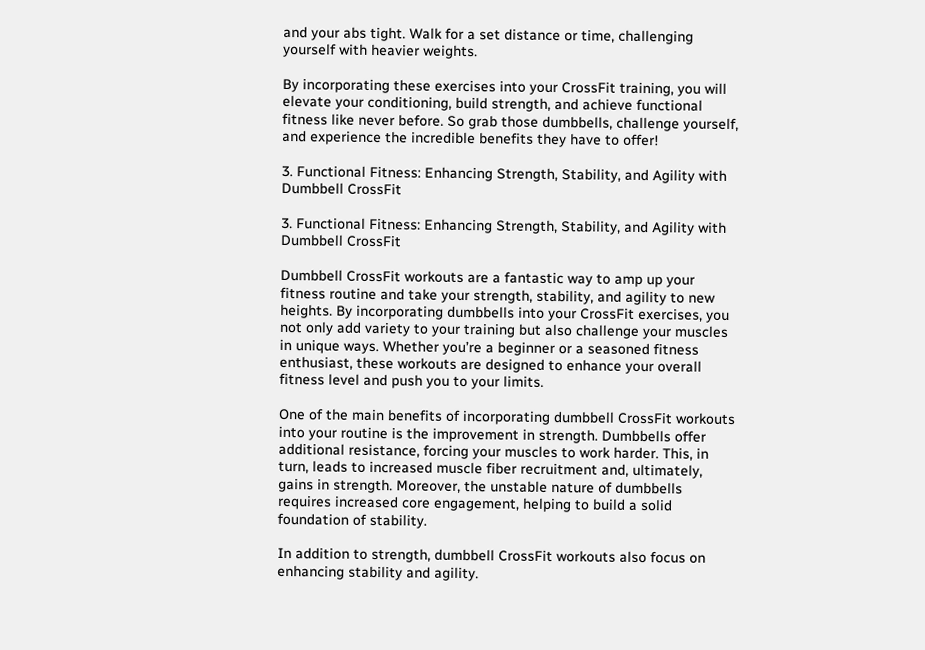and your abs tight. Walk for a set distance or time, challenging yourself with heavier weights.

By incorporating these exercises into your CrossFit training, you will elevate your conditioning, build strength, and achieve functional fitness like never before. So grab those dumbbells, challenge yourself, and experience the incredible benefits they have to offer!

3. Functional Fitness: Enhancing Strength, Stability, and Agility with Dumbbell CrossFit

3. Functional Fitness: Enhancing Strength, Stability, and Agility with Dumbbell CrossFit

Dumbbell CrossFit workouts are a fantastic way to amp up your fitness routine and take your strength, stability, and agility to new heights. By incorporating dumbbells into your CrossFit exercises, you not only add variety to your training but also challenge your muscles in unique ways. Whether you’re a beginner or a seasoned fitness enthusiast, these workouts are designed to enhance your overall fitness level and push you to your limits.

One of the main benefits of incorporating dumbbell CrossFit workouts into your routine is the improvement in strength. Dumbbells offer additional resistance, forcing your muscles to work harder. This, in turn, leads to increased muscle fiber recruitment and, ultimately, gains in strength. Moreover, the unstable nature of dumbbells requires increased core engagement, helping to build a solid foundation of stability.

In addition to strength, dumbbell CrossFit workouts also focus on enhancing stability and agility.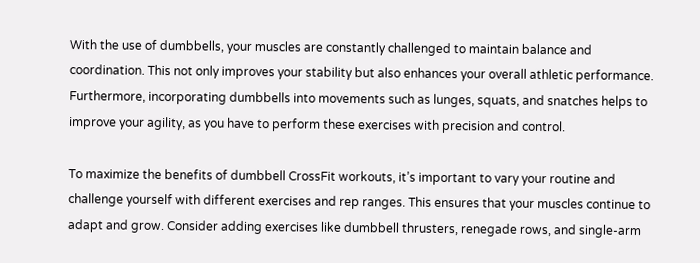With the use of dumbbells, your muscles are constantly challenged to maintain balance and coordination. This not only improves your stability but also enhances your overall athletic performance. Furthermore, incorporating dumbbells into movements such as lunges, squats, and snatches helps to improve your agility, as you have to perform these exercises with precision and control.

To maximize the benefits of dumbbell CrossFit workouts, it’s important to vary your routine and challenge yourself with different exercises and rep ranges. This ensures that your muscles continue to adapt and grow. Consider adding exercises like dumbbell thrusters, renegade rows, and single-arm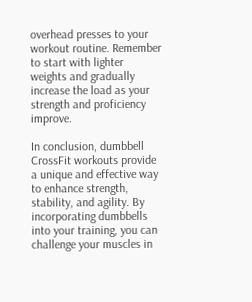overhead presses to your workout routine. Remember to start with lighter weights and gradually increase the load as your strength and proficiency improve.

In conclusion, dumbbell CrossFit workouts provide a unique and effective way to enhance strength, stability, and agility. By incorporating dumbbells into your training, you can challenge your muscles in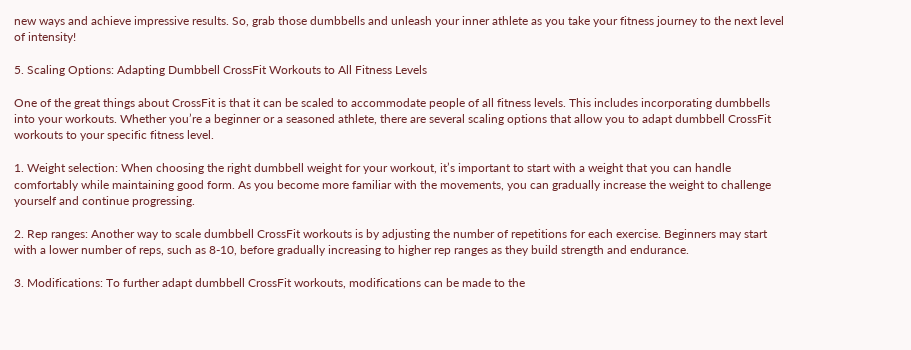new ways and achieve impressive results. So, grab those dumbbells and unleash your inner athlete as you take your fitness journey to the next level of intensity!

5. Scaling Options: Adapting Dumbbell CrossFit Workouts to All Fitness Levels

One of the great things about CrossFit is that it can be scaled to accommodate people of all fitness levels. This includes incorporating dumbbells into your workouts. Whether you’re a beginner or a seasoned athlete, there are several scaling options that allow you to adapt dumbbell CrossFit workouts to your specific fitness level.

1. Weight selection: When choosing the right dumbbell weight for your workout, it’s important to start with a weight that you can handle comfortably while maintaining good form. As you become more familiar with the movements, you can gradually increase the weight to challenge yourself and continue progressing.

2. Rep ranges: Another way to scale dumbbell CrossFit workouts is by adjusting the number of repetitions for each exercise. Beginners may start with a lower number of reps, such as 8-10, before gradually increasing to higher rep ranges as they build strength and endurance.

3. Modifications: To further adapt dumbbell CrossFit workouts, modifications can be made to the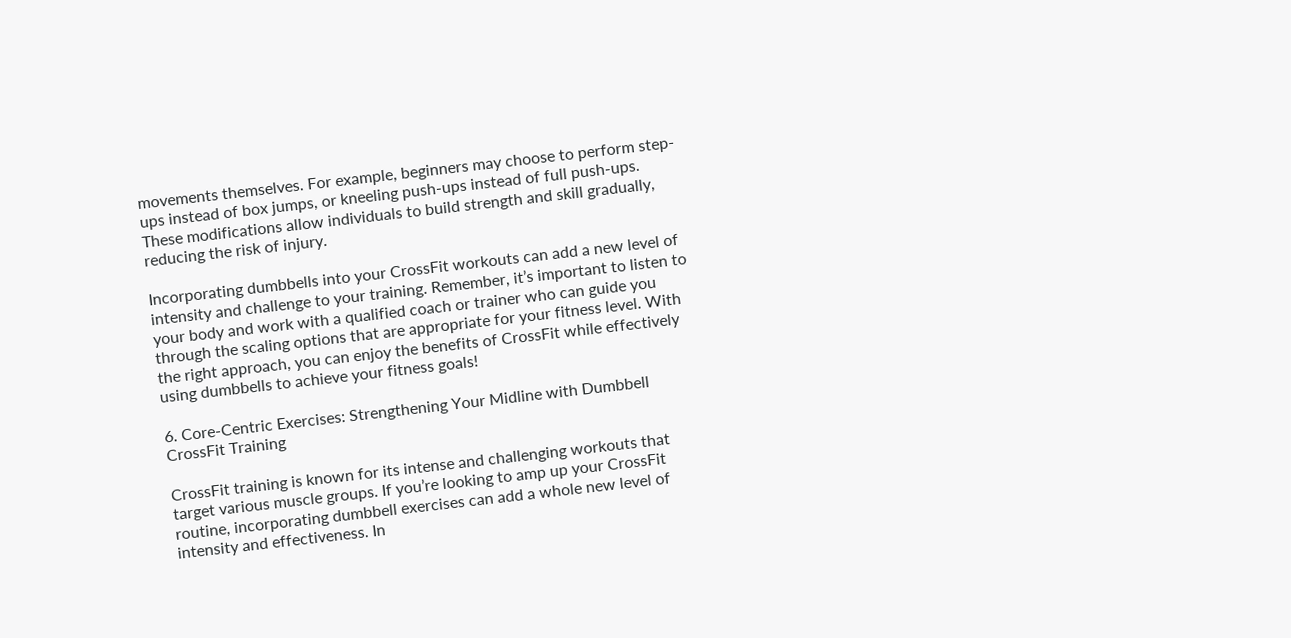movements themselves. For example, beginners may choose to perform step-ups instead of box jumps, or kneeling push-ups instead of full push-ups. These modifications allow individuals to build strength and skill gradually, reducing the risk of injury.

Incorporating dumbbells into your CrossFit workouts can add a new level of intensity and challenge to your training. Remember, it’s important to listen to your body and work with a qualified coach or trainer who can guide you through the scaling options that are appropriate for your fitness level. With the right approach, you can enjoy the benefits of CrossFit while effectively using dumbbells to achieve your fitness goals!

6. Core-Centric Exercises: Strengthening Your Midline with Dumbbell CrossFit Training

CrossFit training is known for its intense and challenging workouts that target various muscle groups. If you’re looking to amp up your CrossFit routine, incorporating dumbbell exercises can add a whole new level of intensity and effectiveness. In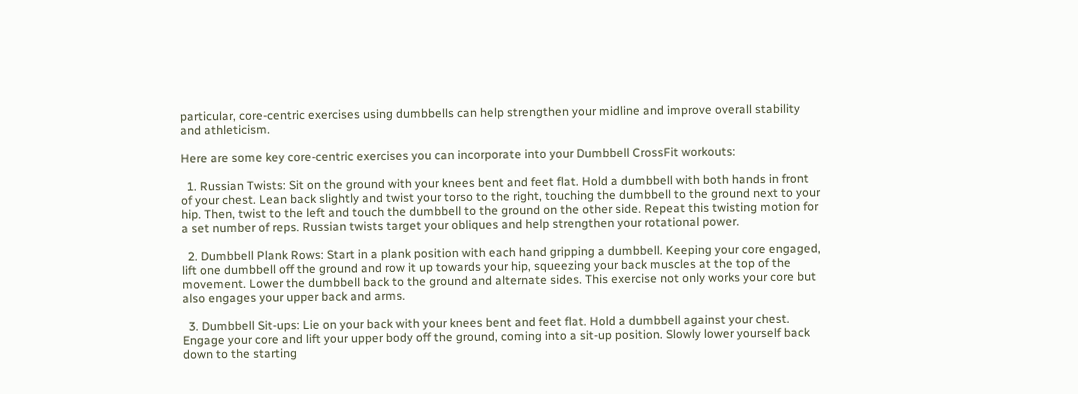particular, core-centric exercises using dumbbells can help strengthen your midline and improve overall stability and athleticism.

Here are some key core-centric exercises you can incorporate into your Dumbbell CrossFit workouts:

  1. Russian Twists: Sit on the ground with your knees bent and feet flat. Hold a dumbbell with both hands in front of your chest. Lean back slightly and twist your torso to the right, touching the dumbbell to the ground next to your hip. Then, twist to the left and touch the dumbbell to the ground on the other side. Repeat this twisting motion for a set number of reps. Russian twists target your obliques and help strengthen your rotational power.

  2. Dumbbell Plank Rows: Start in a plank position with each hand gripping a dumbbell. Keeping your core engaged, lift one dumbbell off the ground and row it up towards your hip, squeezing your back muscles at the top of the movement. Lower the dumbbell back to the ground and alternate sides. This exercise not only works your core but also engages your upper back and arms.

  3. Dumbbell Sit-ups: Lie on your back with your knees bent and feet flat. Hold a dumbbell against your chest. Engage your core and lift your upper body off the ground, coming into a sit-up position. Slowly lower yourself back down to the starting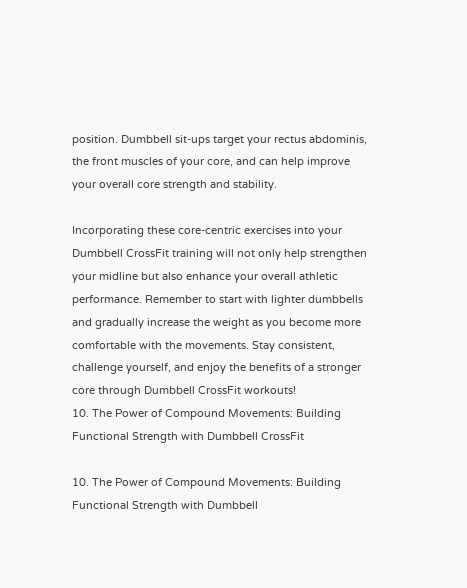position. Dumbbell sit-ups target your rectus abdominis, the front muscles of your core, and can help improve your overall core strength and stability.

Incorporating these core-centric exercises into your Dumbbell CrossFit training will not only help strengthen your midline but also enhance your overall athletic performance. Remember to start with lighter dumbbells and gradually increase the weight as you become more comfortable with the movements. Stay consistent, challenge yourself, and enjoy the benefits of a stronger core through Dumbbell CrossFit workouts!
10. The Power of Compound Movements: Building Functional Strength with Dumbbell CrossFit

10. The Power of Compound Movements: Building Functional Strength with Dumbbell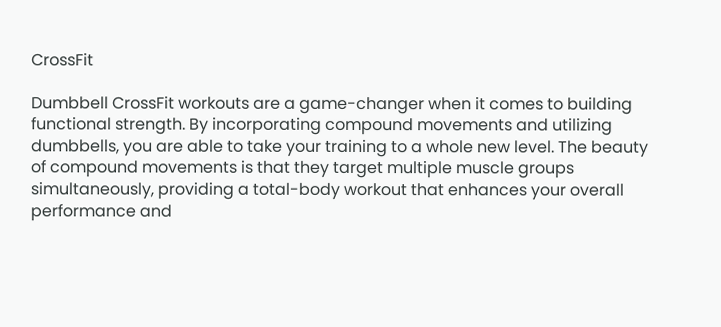CrossFit

Dumbbell CrossFit workouts are a game-changer when it comes to building functional strength. By incorporating compound movements and utilizing dumbbells, you are able to take your training to a whole new level. The beauty of compound movements is that they target multiple muscle groups simultaneously, providing a total-body workout that enhances your overall performance and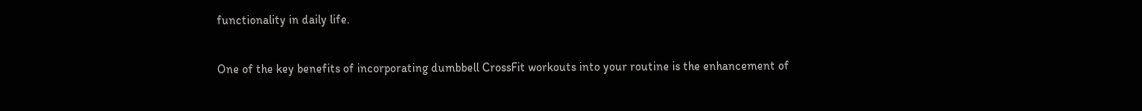functionality in daily life.

One of the key benefits of incorporating dumbbell CrossFit workouts into your routine is the enhancement of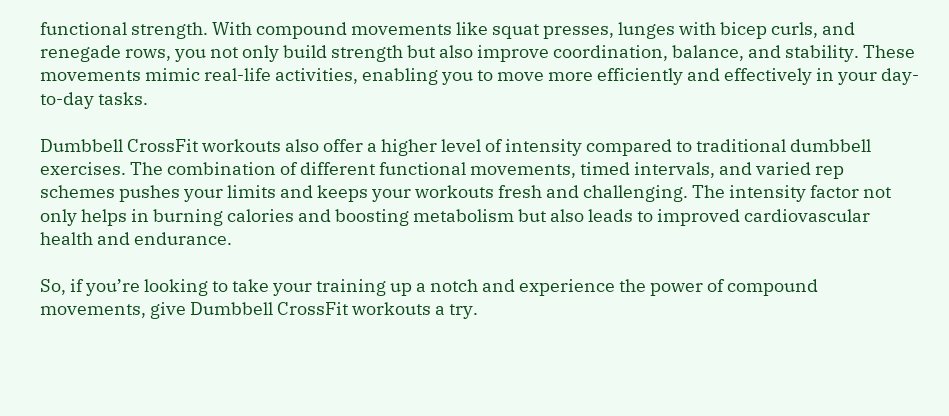functional strength. With compound movements like squat presses, lunges with bicep curls, and renegade rows, you not only build strength but also improve coordination, balance, and stability. These movements mimic real-life activities, enabling you to move more efficiently and effectively in your day-to-day tasks.

Dumbbell CrossFit workouts also offer a higher level of intensity compared to traditional dumbbell exercises. The combination of different functional movements, timed intervals, and varied rep schemes pushes your limits and keeps your workouts fresh and challenging. The intensity factor not only helps in burning calories and boosting metabolism but also leads to improved cardiovascular health and endurance.

So, if you’re looking to take your training up a notch and experience the power of compound movements, give Dumbbell CrossFit workouts a try.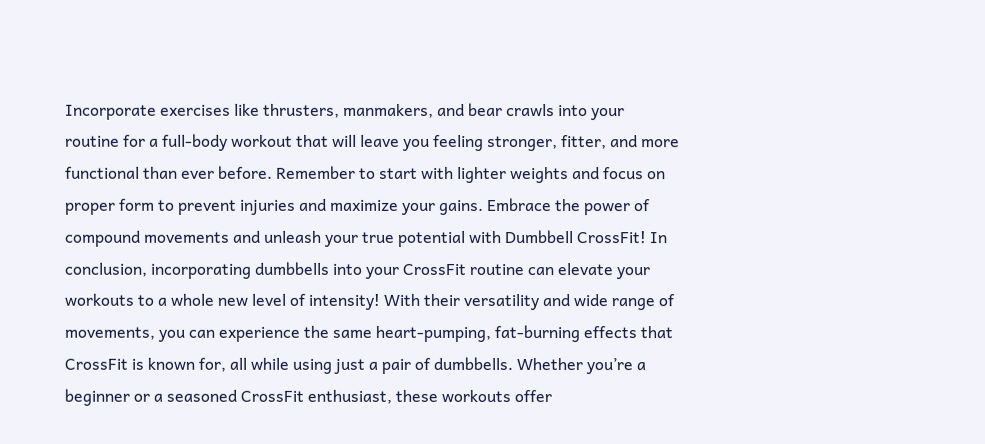Incorporate exercises like thrusters, manmakers, and bear crawls into your routine for a full-body workout that will leave you feeling stronger, fitter, and more functional than ever before. Remember to start with lighter weights and focus on proper form to prevent injuries and maximize your gains. Embrace the power of compound movements and unleash your true potential with Dumbbell CrossFit! In conclusion, incorporating dumbbells into your CrossFit routine can elevate your workouts to a whole new level of intensity! With their versatility and wide range of movements, you can experience the same heart-pumping, fat-burning effects that CrossFit is known for, all while using just a pair of dumbbells. Whether you’re a beginner or a seasoned CrossFit enthusiast, these workouts offer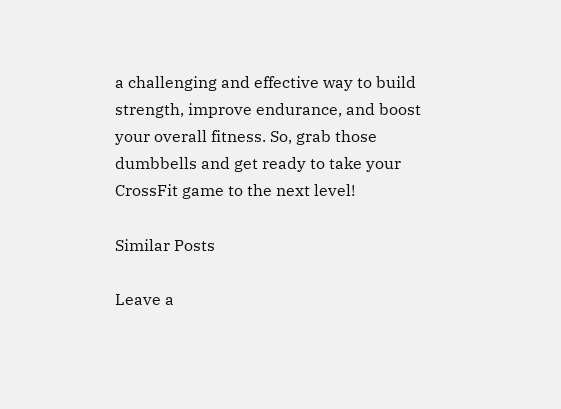a challenging and effective way to build strength, improve endurance, and boost your overall fitness. So, grab those dumbbells and get ready to take your CrossFit game to the next level!

Similar Posts

Leave a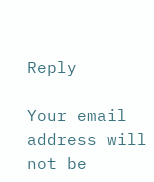Reply

Your email address will not be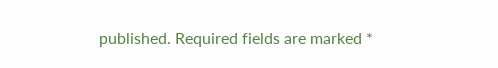published. Required fields are marked *